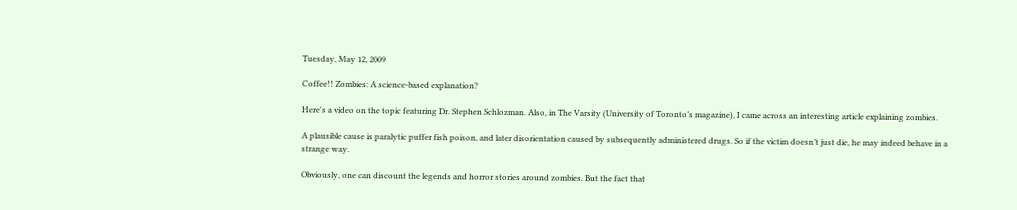Tuesday, May 12, 2009

Coffee!! Zombies: A science-based explanation?

Here's a video on the topic featuring Dr. Stephen Schlozman. Also, in The Varsity (University of Toronto’s magazine), I came across an interesting article explaining zombies.

A plausible cause is paralytic puffer fish poison, and later disorientation caused by subsequently administered drugs. So if the victim doesn’t just die, he may indeed behave in a strange way.

Obviously, one can discount the legends and horror stories around zombies. But the fact that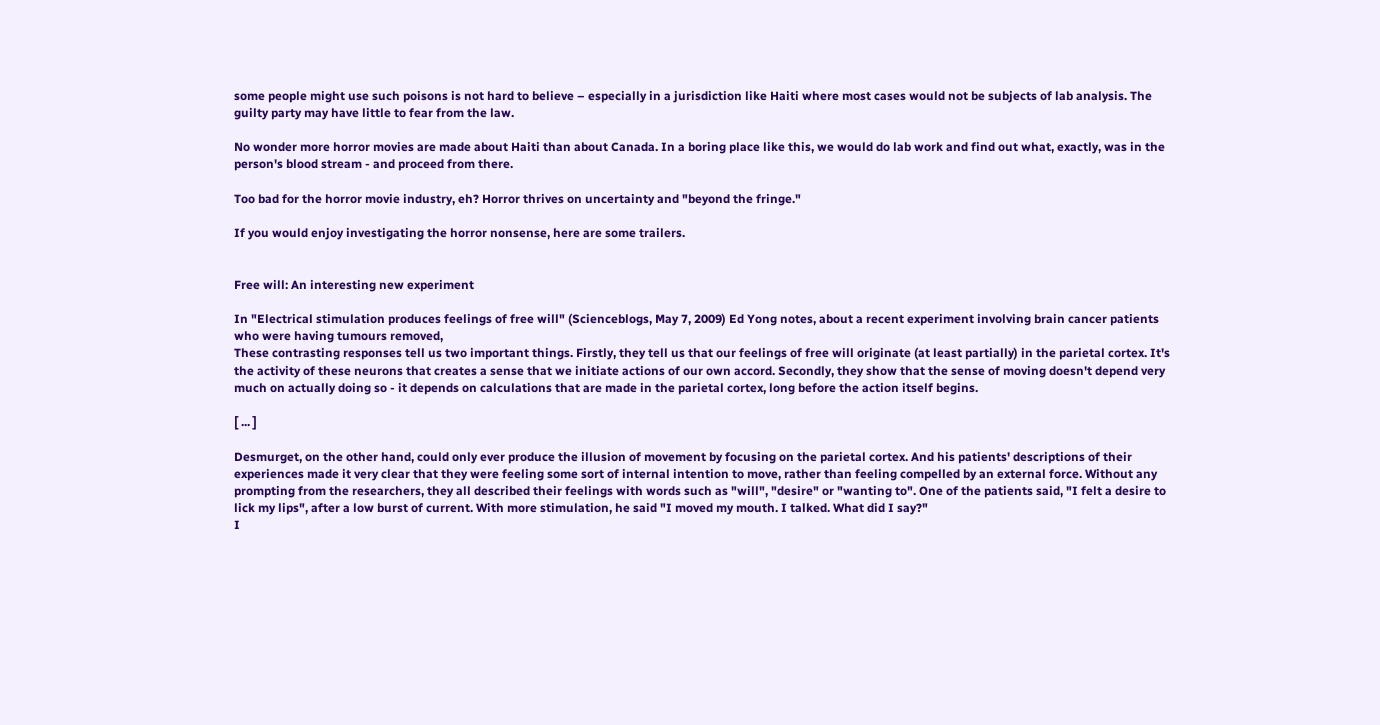some people might use such poisons is not hard to believe – especially in a jurisdiction like Haiti where most cases would not be subjects of lab analysis. The guilty party may have little to fear from the law.

No wonder more horror movies are made about Haiti than about Canada. In a boring place like this, we would do lab work and find out what, exactly, was in the person's blood stream - and proceed from there.

Too bad for the horror movie industry, eh? Horror thrives on uncertainty and "beyond the fringe."

If you would enjoy investigating the horror nonsense, here are some trailers.


Free will: An interesting new experiment

In "Electrical stimulation produces feelings of free will" (Scienceblogs, May 7, 2009) Ed Yong notes, about a recent experiment involving brain cancer patients who were having tumours removed,
These contrasting responses tell us two important things. Firstly, they tell us that our feelings of free will originate (at least partially) in the parietal cortex. It's the activity of these neurons that creates a sense that we initiate actions of our own accord. Secondly, they show that the sense of moving doesn't depend very much on actually doing so - it depends on calculations that are made in the parietal cortex, long before the action itself begins.

[ ... ]

Desmurget, on the other hand, could only ever produce the illusion of movement by focusing on the parietal cortex. And his patients' descriptions of their experiences made it very clear that they were feeling some sort of internal intention to move, rather than feeling compelled by an external force. Without any prompting from the researchers, they all described their feelings with words such as "will", "desire" or "wanting to". One of the patients said, "I felt a desire to lick my lips", after a low burst of current. With more stimulation, he said "I moved my mouth. I talked. What did I say?"
I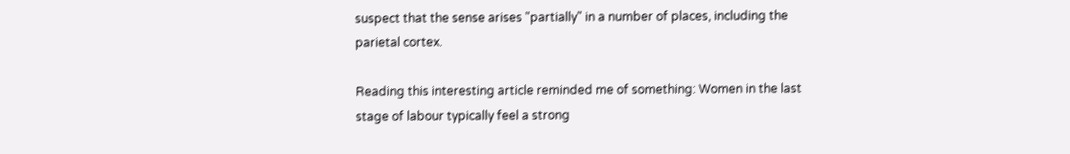suspect that the sense arises "partially" in a number of places, including the parietal cortex.

Reading this interesting article reminded me of something: Women in the last stage of labour typically feel a strong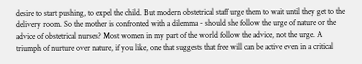desire to start pushing, to expel the child. But modern obstetrical staff urge them to wait until they get to the delivery room. So the mother is confronted with a dilemma - should she follow the urge of nature or the advice of obstetrical nurses? Most women in my part of the world follow the advice, not the urge. A triumph of nurture over nature, if you like, one that suggests that free will can be active even in a critical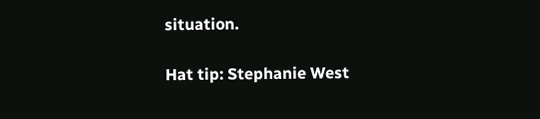situation.

Hat tip: Stephanie West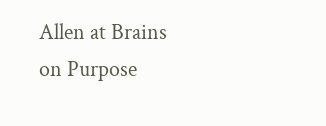Allen at Brains on Purpose